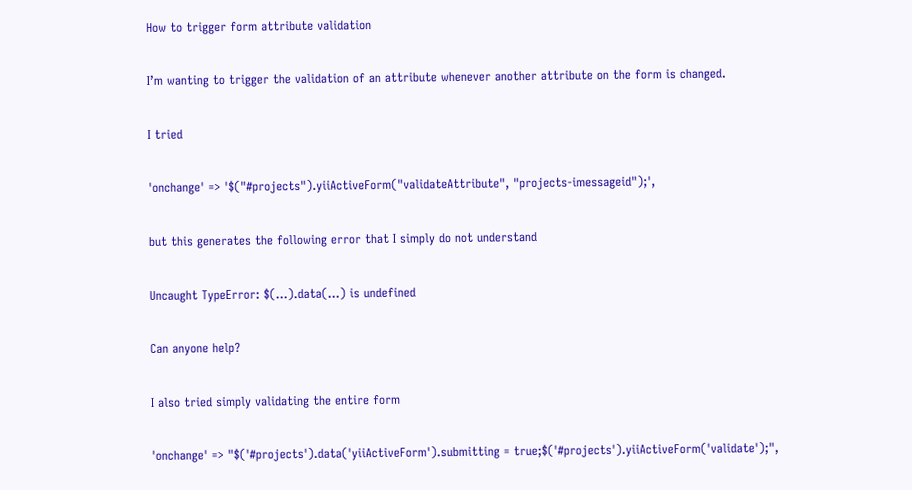How to trigger form attribute validation

I’m wanting to trigger the validation of an attribute whenever another attribute on the form is changed.

I tried

'onchange' => '$("#projects").yiiActiveForm("validateAttribute", "projects-imessageid");',

but this generates the following error that I simply do not understand

Uncaught TypeError: $(…).data(…) is undefined

Can anyone help?

I also tried simply validating the entire form

'onchange' => "$('#projects').data('yiiActiveForm').submitting = true;$('#projects').yiiActiveForm('validate');",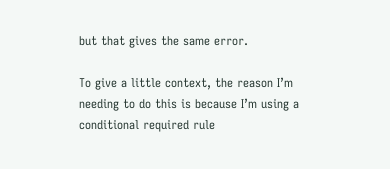but that gives the same error.

To give a little context, the reason I’m needing to do this is because I’m using a conditional required rule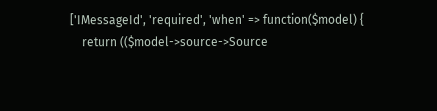['IMessageId', 'required', 'when' => function($model) {
    return (($model->source->Source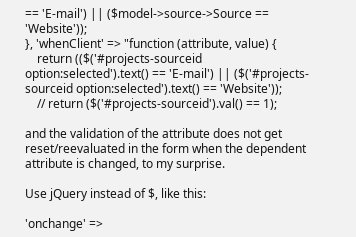== 'E-mail') || ($model->source->Source == 'Website'));
}, 'whenClient' => "function (attribute, value) {
    return (($('#projects-sourceid option:selected').text() == 'E-mail') || ($('#projects-sourceid option:selected').text() == 'Website'));
    // return ($('#projects-sourceid').val() == 1);

and the validation of the attribute does not get reset/reevaluated in the form when the dependent attribute is changed, to my surprise.

Use jQuery instead of $, like this:

'onchange' =>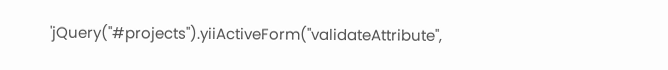'jQuery("#projects").yiiActiveForm("validateAttribute",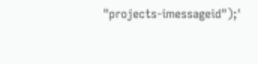"projects-imessageid");'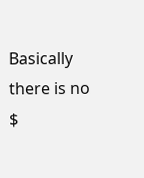Basically there is no $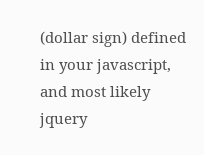(dollar sign) defined in your javascript, and most likely jquery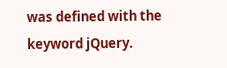was defined with the keyword jQuery.